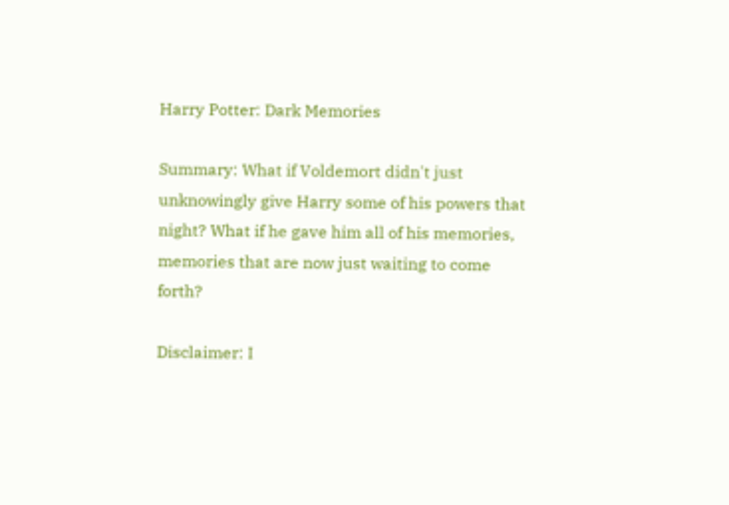Harry Potter: Dark Memories

Summary: What if Voldemort didn't just unknowingly give Harry some of his powers that night? What if he gave him all of his memories, memories that are now just waiting to come forth?

Disclaimer: I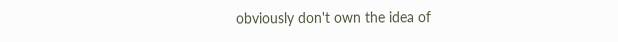obviously don't own the idea of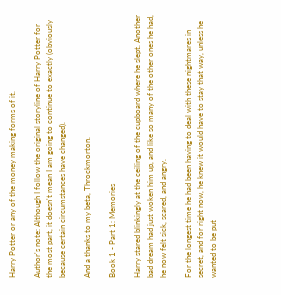Harry Potter or any of the money making forms of it.

Author's note: Although I follow the original storyline of Harry Potter for the most part, it doesn't mean I am going to continue to exactly (obviously because certain circumstances have changed).

And a thanks to my beta, Throckmorton.

Book 1 - Part 1: Memories

Harry stared blinkingly at the ceiling of the cupboard where he slept. Another bad dream had just woken him up, and like so many of the other ones he had, he now felt sick, scared, and angry.

For the longest time he had been having to deal with these nightmares in secret, and for right now, he knew it would have to stay that way, unless he wanted to be put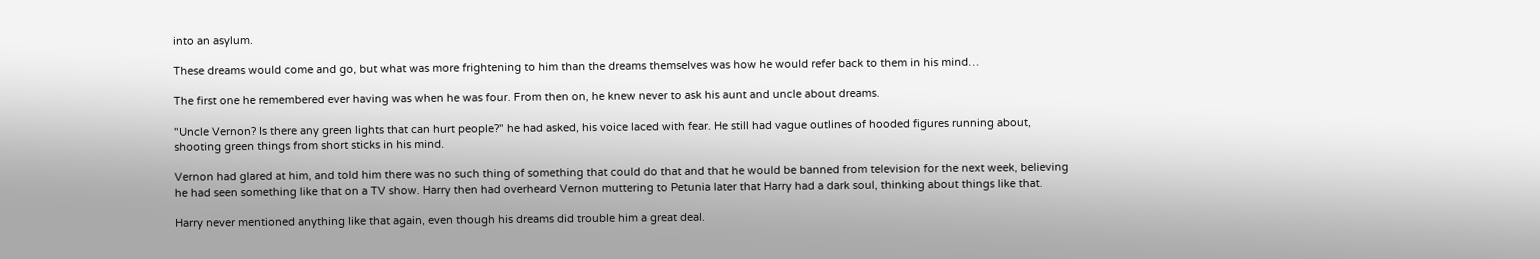into an asylum.

These dreams would come and go, but what was more frightening to him than the dreams themselves was how he would refer back to them in his mind…

The first one he remembered ever having was when he was four. From then on, he knew never to ask his aunt and uncle about dreams.

"Uncle Vernon? Is there any green lights that can hurt people?" he had asked, his voice laced with fear. He still had vague outlines of hooded figures running about, shooting green things from short sticks in his mind.

Vernon had glared at him, and told him there was no such thing of something that could do that and that he would be banned from television for the next week, believing he had seen something like that on a TV show. Harry then had overheard Vernon muttering to Petunia later that Harry had a dark soul, thinking about things like that.

Harry never mentioned anything like that again, even though his dreams did trouble him a great deal.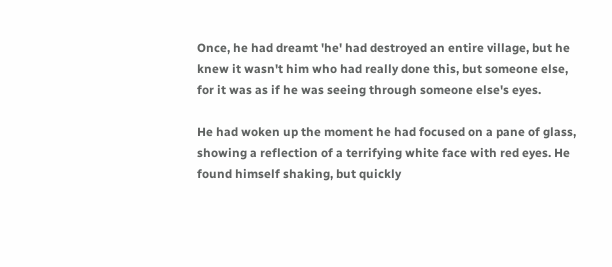Once, he had dreamt 'he' had destroyed an entire village, but he knew it wasn't him who had really done this, but someone else, for it was as if he was seeing through someone else's eyes.

He had woken up the moment he had focused on a pane of glass, showing a reflection of a terrifying white face with red eyes. He found himself shaking, but quickly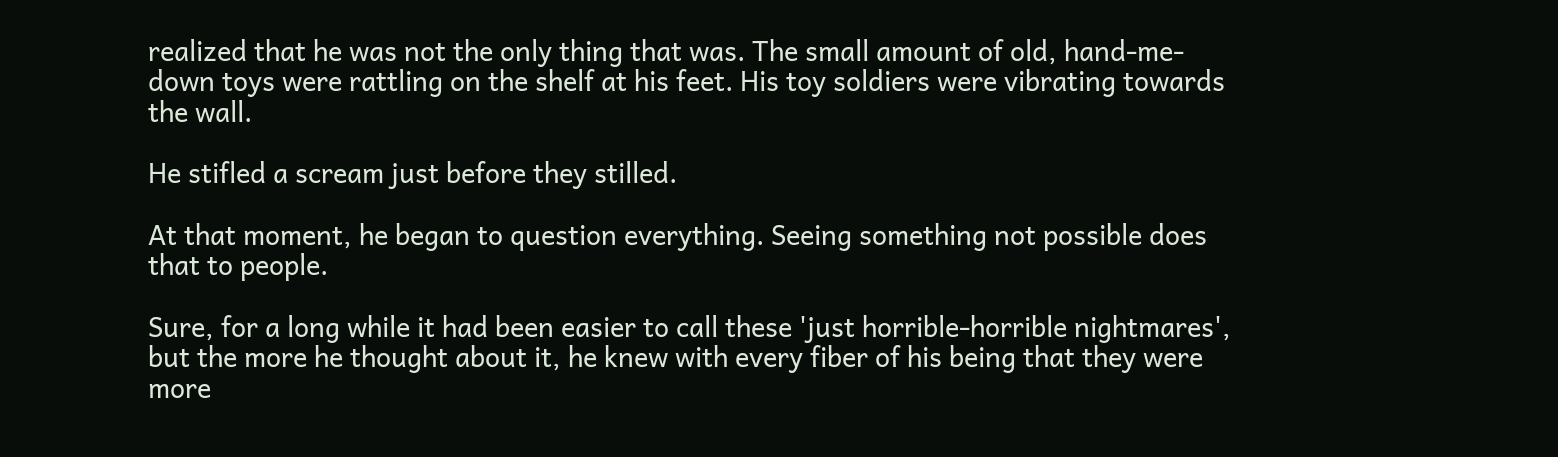realized that he was not the only thing that was. The small amount of old, hand-me-down toys were rattling on the shelf at his feet. His toy soldiers were vibrating towards the wall.

He stifled a scream just before they stilled.

At that moment, he began to question everything. Seeing something not possible does that to people.

Sure, for a long while it had been easier to call these 'just horrible-horrible nightmares', but the more he thought about it, he knew with every fiber of his being that they were more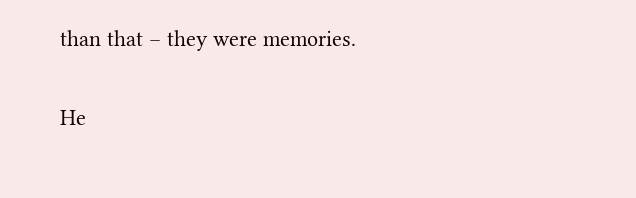than that – they were memories.

He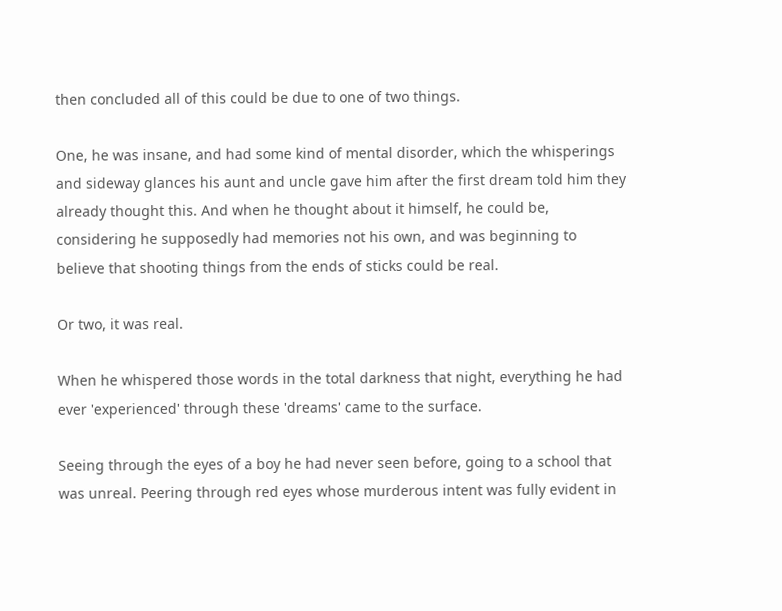then concluded all of this could be due to one of two things.

One, he was insane, and had some kind of mental disorder, which the whisperings and sideway glances his aunt and uncle gave him after the first dream told him they already thought this. And when he thought about it himself, he could be, considering he supposedly had memories not his own, and was beginning to believe that shooting things from the ends of sticks could be real.

Or two, it was real.

When he whispered those words in the total darkness that night, everything he had ever 'experienced' through these 'dreams' came to the surface.

Seeing through the eyes of a boy he had never seen before, going to a school that was unreal. Peering through red eyes whose murderous intent was fully evident in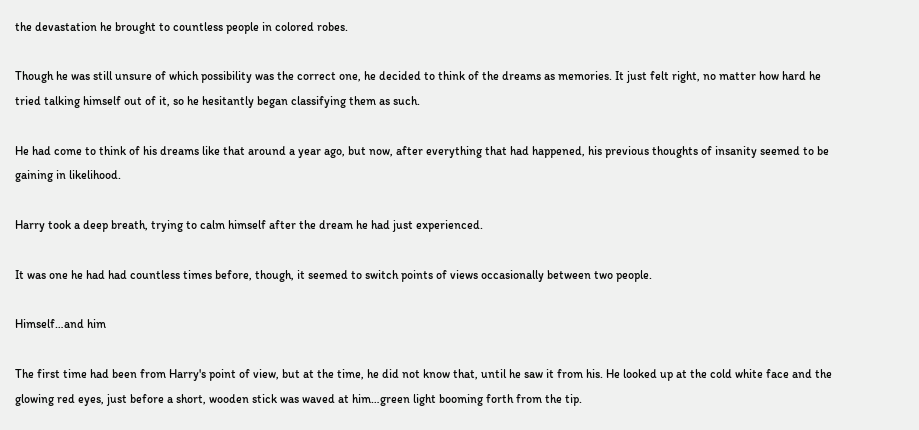the devastation he brought to countless people in colored robes.

Though he was still unsure of which possibility was the correct one, he decided to think of the dreams as memories. It just felt right, no matter how hard he tried talking himself out of it, so he hesitantly began classifying them as such.

He had come to think of his dreams like that around a year ago, but now, after everything that had happened, his previous thoughts of insanity seemed to be gaining in likelihood.

Harry took a deep breath, trying to calm himself after the dream he had just experienced.

It was one he had had countless times before, though, it seemed to switch points of views occasionally between two people.

Himself…and him

The first time had been from Harry's point of view, but at the time, he did not know that, until he saw it from his. He looked up at the cold white face and the glowing red eyes, just before a short, wooden stick was waved at him…green light booming forth from the tip.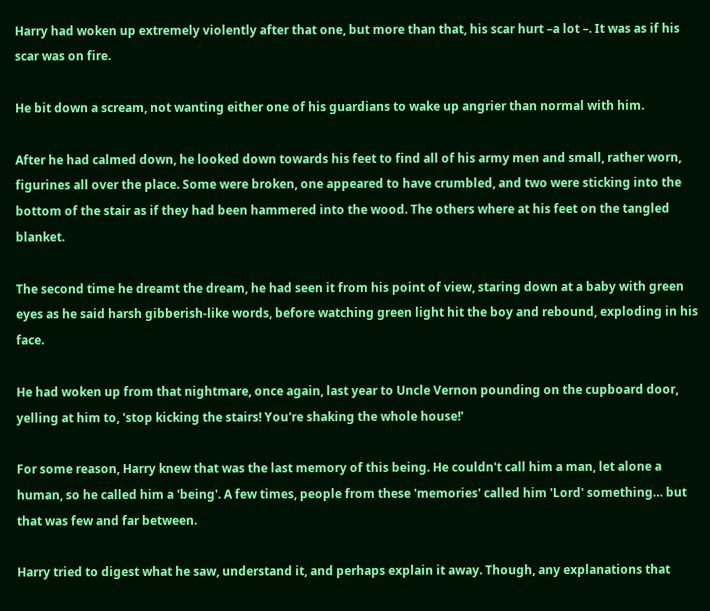Harry had woken up extremely violently after that one, but more than that, his scar hurt –a lot –. It was as if his scar was on fire.

He bit down a scream, not wanting either one of his guardians to wake up angrier than normal with him.

After he had calmed down, he looked down towards his feet to find all of his army men and small, rather worn, figurines all over the place. Some were broken, one appeared to have crumbled, and two were sticking into the bottom of the stair as if they had been hammered into the wood. The others where at his feet on the tangled blanket.

The second time he dreamt the dream, he had seen it from his point of view, staring down at a baby with green eyes as he said harsh gibberish-like words, before watching green light hit the boy and rebound, exploding in his face.

He had woken up from that nightmare, once again, last year to Uncle Vernon pounding on the cupboard door, yelling at him to, 'stop kicking the stairs! You're shaking the whole house!'

For some reason, Harry knew that was the last memory of this being. He couldn't call him a man, let alone a human, so he called him a 'being'. A few times, people from these 'memories' called him 'Lord' something… but that was few and far between.

Harry tried to digest what he saw, understand it, and perhaps explain it away. Though, any explanations that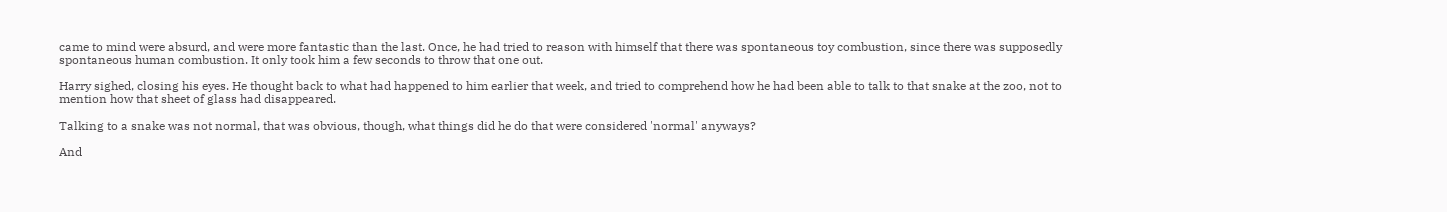came to mind were absurd, and were more fantastic than the last. Once, he had tried to reason with himself that there was spontaneous toy combustion, since there was supposedly spontaneous human combustion. It only took him a few seconds to throw that one out.

Harry sighed, closing his eyes. He thought back to what had happened to him earlier that week, and tried to comprehend how he had been able to talk to that snake at the zoo, not to mention how that sheet of glass had disappeared.

Talking to a snake was not normal, that was obvious, though, what things did he do that were considered 'normal' anyways?

And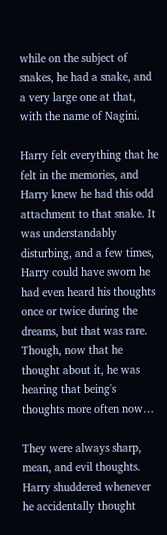while on the subject of snakes, he had a snake, and a very large one at that, with the name of Nagini.

Harry felt everything that he felt in the memories, and Harry knew he had this odd attachment to that snake. It was understandably disturbing, and a few times, Harry could have sworn he had even heard his thoughts once or twice during the dreams, but that was rare. Though, now that he thought about it, he was hearing that being's thoughts more often now…

They were always sharp, mean, and evil thoughts. Harry shuddered whenever he accidentally thought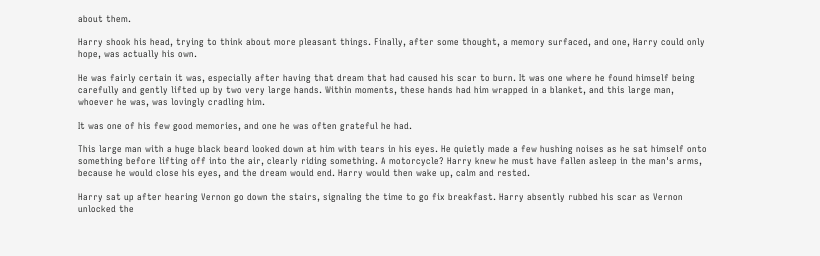about them.

Harry shook his head, trying to think about more pleasant things. Finally, after some thought, a memory surfaced, and one, Harry could only hope, was actually his own.

He was fairly certain it was, especially after having that dream that had caused his scar to burn. It was one where he found himself being carefully and gently lifted up by two very large hands. Within moments, these hands had him wrapped in a blanket, and this large man, whoever he was, was lovingly cradling him.

It was one of his few good memories, and one he was often grateful he had.

This large man with a huge black beard looked down at him with tears in his eyes. He quietly made a few hushing noises as he sat himself onto something before lifting off into the air, clearly riding something. A motorcycle? Harry knew he must have fallen asleep in the man's arms, because he would close his eyes, and the dream would end. Harry would then wake up, calm and rested.

Harry sat up after hearing Vernon go down the stairs, signaling the time to go fix breakfast. Harry absently rubbed his scar as Vernon unlocked the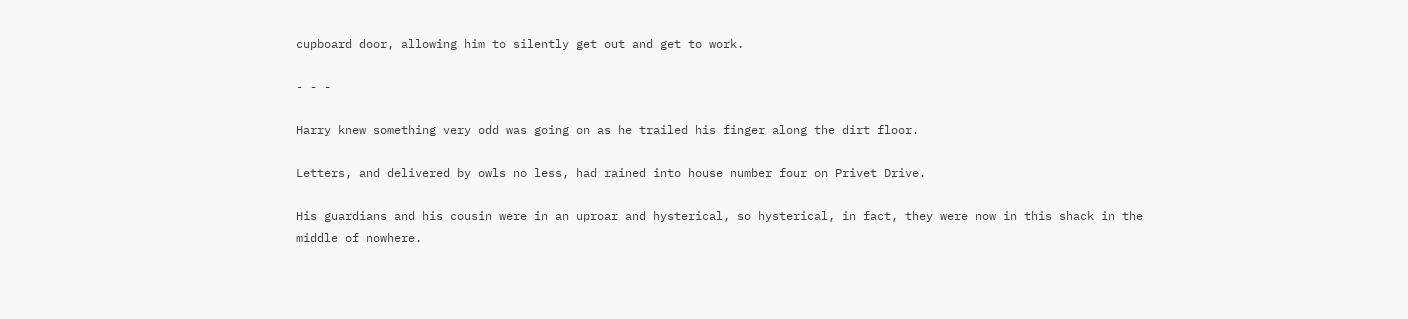cupboard door, allowing him to silently get out and get to work.

- - -

Harry knew something very odd was going on as he trailed his finger along the dirt floor.

Letters, and delivered by owls no less, had rained into house number four on Privet Drive.

His guardians and his cousin were in an uproar and hysterical, so hysterical, in fact, they were now in this shack in the middle of nowhere.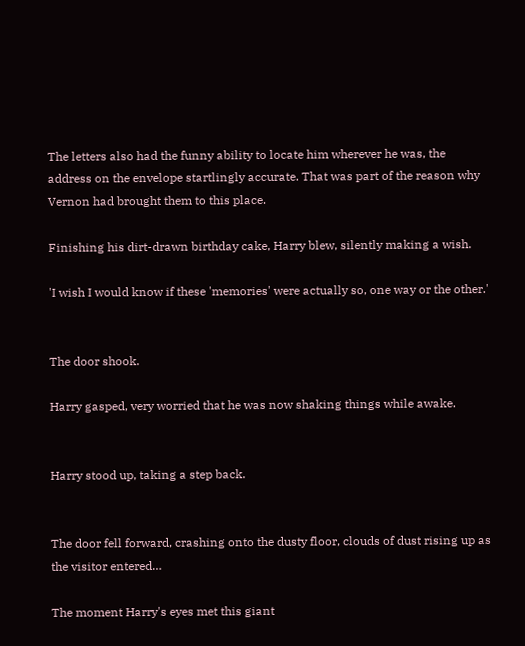The letters also had the funny ability to locate him wherever he was, the address on the envelope startlingly accurate. That was part of the reason why Vernon had brought them to this place.

Finishing his dirt-drawn birthday cake, Harry blew, silently making a wish.

'I wish I would know if these 'memories' were actually so, one way or the other.'


The door shook.

Harry gasped, very worried that he was now shaking things while awake.


Harry stood up, taking a step back.


The door fell forward, crashing onto the dusty floor, clouds of dust rising up as the visitor entered…

The moment Harry's eyes met this giant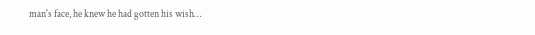man's face, he knew he had gotten his wish…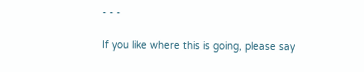- - -

If you like where this is going, please say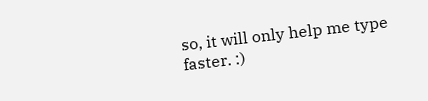so, it will only help me type faster. :)